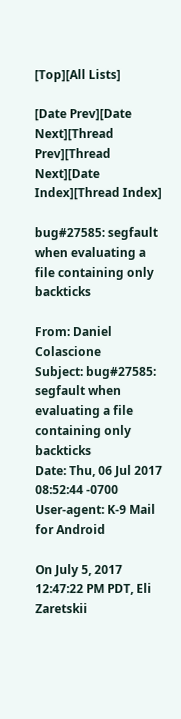[Top][All Lists]

[Date Prev][Date Next][Thread Prev][Thread Next][Date Index][Thread Index]

bug#27585: segfault when evaluating a file containing only backticks

From: Daniel Colascione
Subject: bug#27585: segfault when evaluating a file containing only backticks
Date: Thu, 06 Jul 2017 08:52:44 -0700
User-agent: K-9 Mail for Android

On July 5, 2017 12:47:22 PM PDT, Eli Zaretskii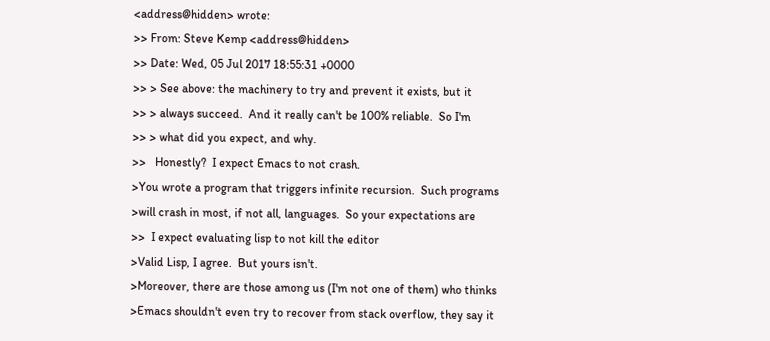<address@hidden> wrote:
>> From: Steve Kemp <address@hidden>
>> Date: Wed, 05 Jul 2017 18:55:31 +0000
>> > See above: the machinery to try and prevent it exists, but it
>> > always succeed.  And it really can't be 100% reliable.  So I'm
>> > what did you expect, and why.
>>   Honestly?  I expect Emacs to not crash.
>You wrote a program that triggers infinite recursion.  Such programs
>will crash in most, if not all, languages.  So your expectations are
>>  I expect evaluating lisp to not kill the editor
>Valid Lisp, I agree.  But yours isn't.
>Moreover, there are those among us (I'm not one of them) who thinks
>Emacs shouldn't even try to recover from stack overflow, they say it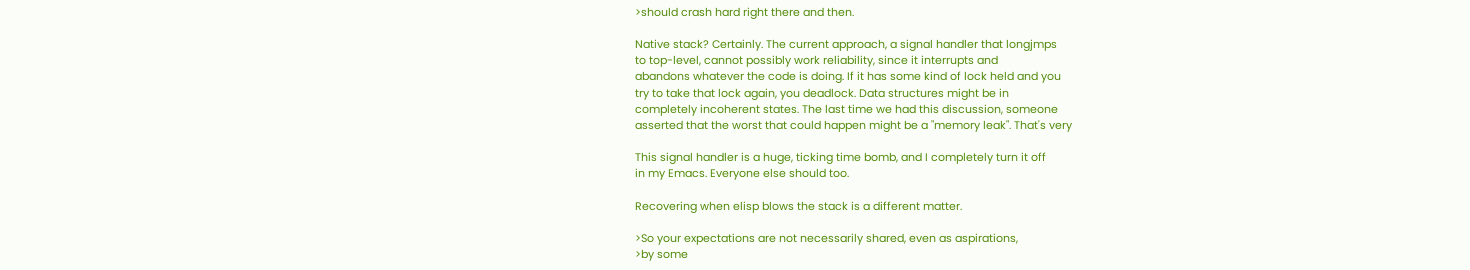>should crash hard right there and then.

Native stack? Certainly. The current approach, a signal handler that longjmps
to top-level, cannot possibly work reliability, since it interrupts and
abandons whatever the code is doing. If it has some kind of lock held and you
try to take that lock again, you deadlock. Data structures might be in
completely incoherent states. The last time we had this discussion, someone
asserted that the worst that could happen might be a "memory leak". That's very

This signal handler is a huge, ticking time bomb, and I completely turn it off
in my Emacs. Everyone else should too.

Recovering when elisp blows the stack is a different matter.

>So your expectations are not necessarily shared, even as aspirations,
>by some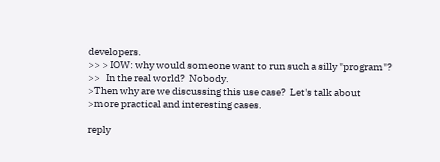developers.
>> > IOW: why would someone want to run such a silly "program"?
>>   In the real world?  Nobody.
>Then why are we discussing this use case?  Let's talk about
>more practical and interesting cases.

reply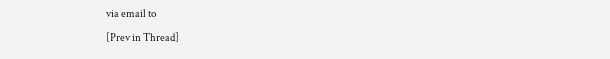via email to

[Prev in Thread]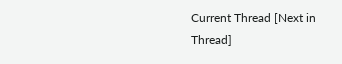Current Thread [Next in Thread]